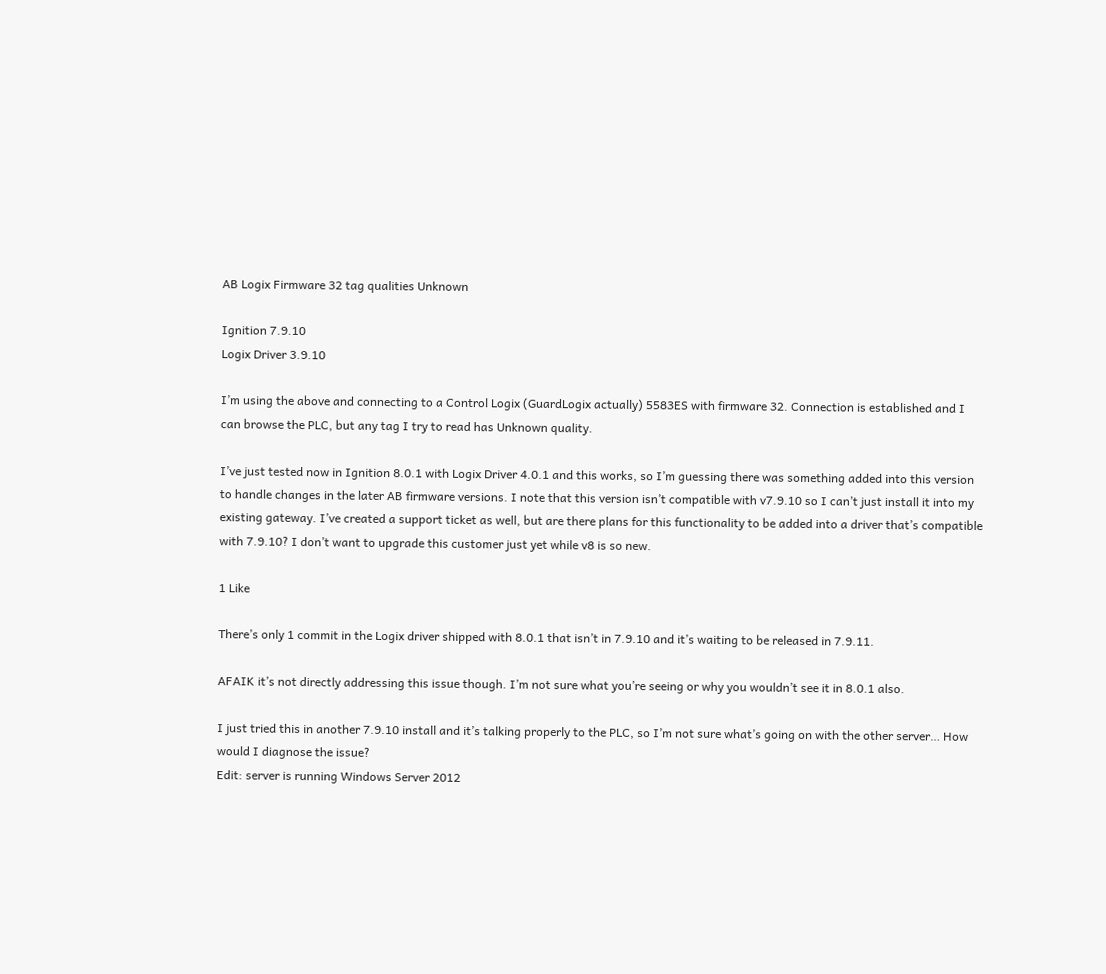AB Logix Firmware 32 tag qualities Unknown

Ignition 7.9.10
Logix Driver 3.9.10

I’m using the above and connecting to a Control Logix (GuardLogix actually) 5583ES with firmware 32. Connection is established and I can browse the PLC, but any tag I try to read has Unknown quality.

I’ve just tested now in Ignition 8.0.1 with Logix Driver 4.0.1 and this works, so I’m guessing there was something added into this version to handle changes in the later AB firmware versions. I note that this version isn’t compatible with v7.9.10 so I can’t just install it into my existing gateway. I’ve created a support ticket as well, but are there plans for this functionality to be added into a driver that’s compatible with 7.9.10? I don’t want to upgrade this customer just yet while v8 is so new.

1 Like

There’s only 1 commit in the Logix driver shipped with 8.0.1 that isn’t in 7.9.10 and it’s waiting to be released in 7.9.11.

AFAIK it’s not directly addressing this issue though. I’m not sure what you’re seeing or why you wouldn’t see it in 8.0.1 also.

I just tried this in another 7.9.10 install and it’s talking properly to the PLC, so I’m not sure what’s going on with the other server… How would I diagnose the issue?
Edit: server is running Windows Server 2012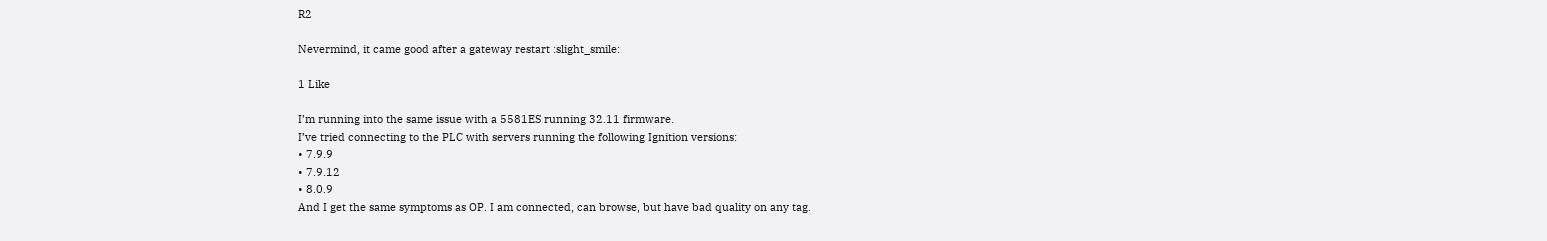R2

Nevermind, it came good after a gateway restart :slight_smile:

1 Like

I’m running into the same issue with a 5581ES running 32.11 firmware.
I’ve tried connecting to the PLC with servers running the following Ignition versions:
• 7.9.9
• 7.9.12
• 8.0.9
And I get the same symptoms as OP. I am connected, can browse, but have bad quality on any tag.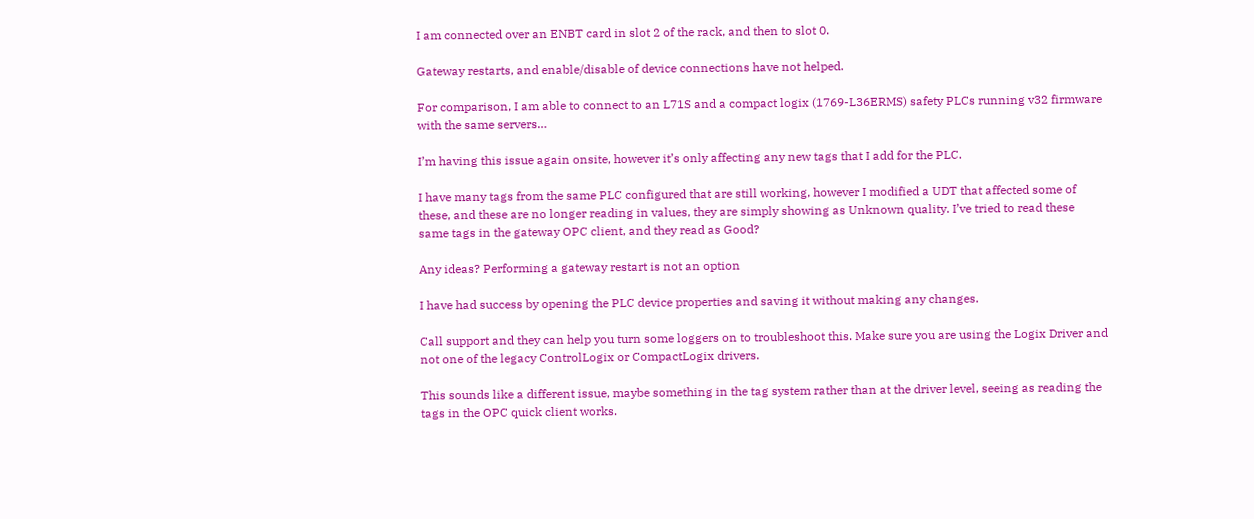I am connected over an ENBT card in slot 2 of the rack, and then to slot 0.

Gateway restarts, and enable/disable of device connections have not helped.

For comparison, I am able to connect to an L71S and a compact logix (1769-L36ERMS) safety PLCs running v32 firmware with the same servers…

I’m having this issue again onsite, however it’s only affecting any new tags that I add for the PLC.

I have many tags from the same PLC configured that are still working, however I modified a UDT that affected some of these, and these are no longer reading in values, they are simply showing as Unknown quality. I’ve tried to read these same tags in the gateway OPC client, and they read as Good?

Any ideas? Performing a gateway restart is not an option

I have had success by opening the PLC device properties and saving it without making any changes.

Call support and they can help you turn some loggers on to troubleshoot this. Make sure you are using the Logix Driver and not one of the legacy ControlLogix or CompactLogix drivers.

This sounds like a different issue, maybe something in the tag system rather than at the driver level, seeing as reading the tags in the OPC quick client works.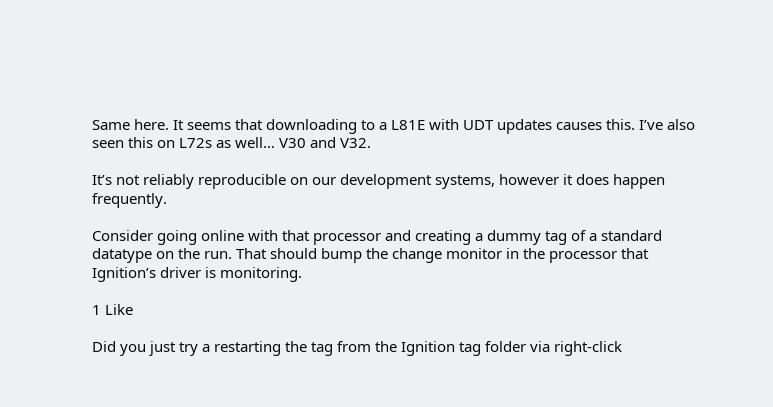Same here. It seems that downloading to a L81E with UDT updates causes this. I’ve also seen this on L72s as well… V30 and V32.

It’s not reliably reproducible on our development systems, however it does happen frequently.

Consider going online with that processor and creating a dummy tag of a standard datatype on the run. That should bump the change monitor in the processor that Ignition’s driver is monitoring.

1 Like

Did you just try a restarting the tag from the Ignition tag folder via right-click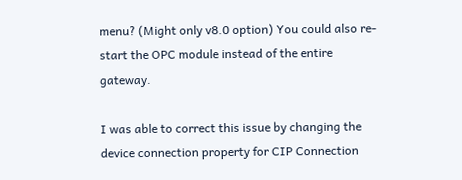menu? (Might only v8.0 option) You could also re-start the OPC module instead of the entire gateway.

I was able to correct this issue by changing the device connection property for CIP Connection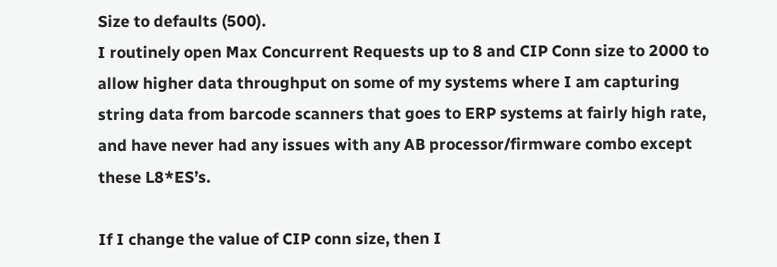Size to defaults (500).
I routinely open Max Concurrent Requests up to 8 and CIP Conn size to 2000 to allow higher data throughput on some of my systems where I am capturing string data from barcode scanners that goes to ERP systems at fairly high rate, and have never had any issues with any AB processor/firmware combo except these L8*ES’s.

If I change the value of CIP conn size, then I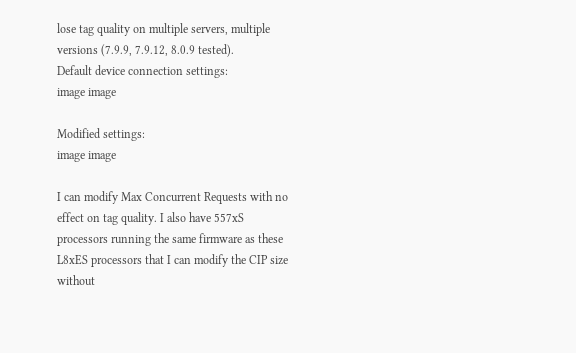lose tag quality on multiple servers, multiple versions (7.9.9, 7.9.12, 8.0.9 tested).
Default device connection settings:
image image

Modified settings:
image image

I can modify Max Concurrent Requests with no effect on tag quality. I also have 557xS processors running the same firmware as these L8xES processors that I can modify the CIP size without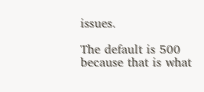issues.

The default is 500 because that is what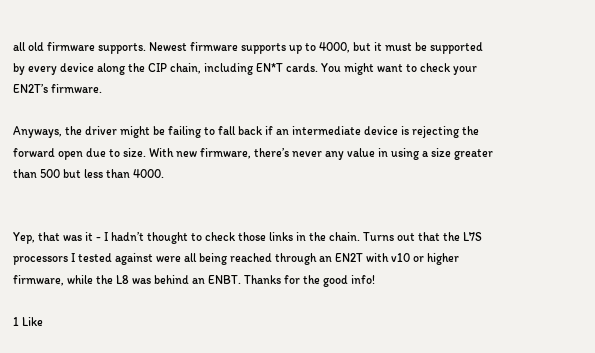all old firmware supports. Newest firmware supports up to 4000, but it must be supported by every device along the CIP chain, including EN*T cards. You might want to check your EN2T’s firmware.

Anyways, the driver might be failing to fall back if an intermediate device is rejecting the forward open due to size. With new firmware, there’s never any value in using a size greater than 500 but less than 4000.


Yep, that was it - I hadn’t thought to check those links in the chain. Turns out that the L7S processors I tested against were all being reached through an EN2T with v10 or higher firmware, while the L8 was behind an ENBT. Thanks for the good info!

1 Like